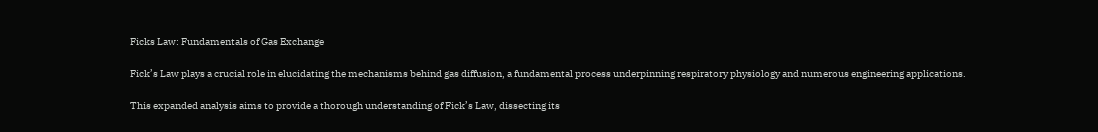Ficks Law: Fundamentals of Gas Exchange

Fick’s Law plays a crucial role in elucidating the mechanisms behind gas diffusion, a fundamental process underpinning respiratory physiology and numerous engineering applications.

This expanded analysis aims to provide a thorough understanding of Fick’s Law, dissecting its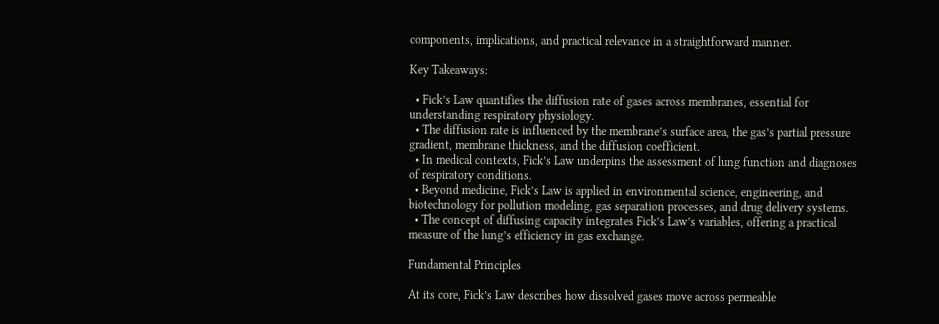components, implications, and practical relevance in a straightforward manner.

Key Takeaways:

  • Fick’s Law quantifies the diffusion rate of gases across membranes, essential for understanding respiratory physiology.
  • The diffusion rate is influenced by the membrane’s surface area, the gas’s partial pressure gradient, membrane thickness, and the diffusion coefficient.
  • In medical contexts, Fick’s Law underpins the assessment of lung function and diagnoses of respiratory conditions.
  • Beyond medicine, Fick’s Law is applied in environmental science, engineering, and biotechnology for pollution modeling, gas separation processes, and drug delivery systems.
  • The concept of diffusing capacity integrates Fick’s Law’s variables, offering a practical measure of the lung’s efficiency in gas exchange.

Fundamental Principles

At its core, Fick’s Law describes how dissolved gases move across permeable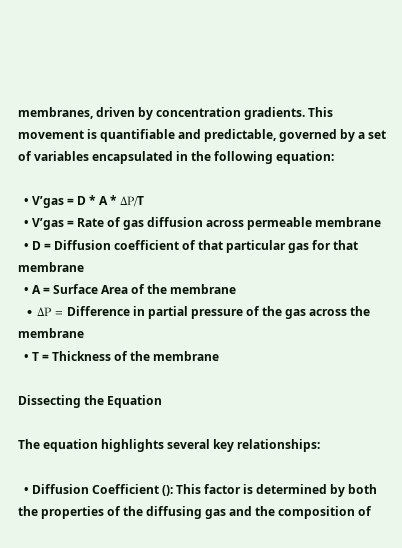membranes, driven by concentration gradients. This movement is quantifiable and predictable, governed by a set of variables encapsulated in the following equation:

  • V’gas = D * A * ΔP/T
  • V’gas = Rate of gas diffusion across permeable membrane
  • D = Diffusion coefficient of that particular gas for that membrane
  • A = Surface Area of the membrane
  • ΔP = Difference in partial pressure of the gas across the membrane
  • T = Thickness of the membrane

Dissecting the Equation

The equation highlights several key relationships:

  • Diffusion Coefficient (): This factor is determined by both the properties of the diffusing gas and the composition of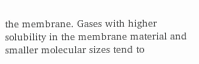the membrane. Gases with higher solubility in the membrane material and smaller molecular sizes tend to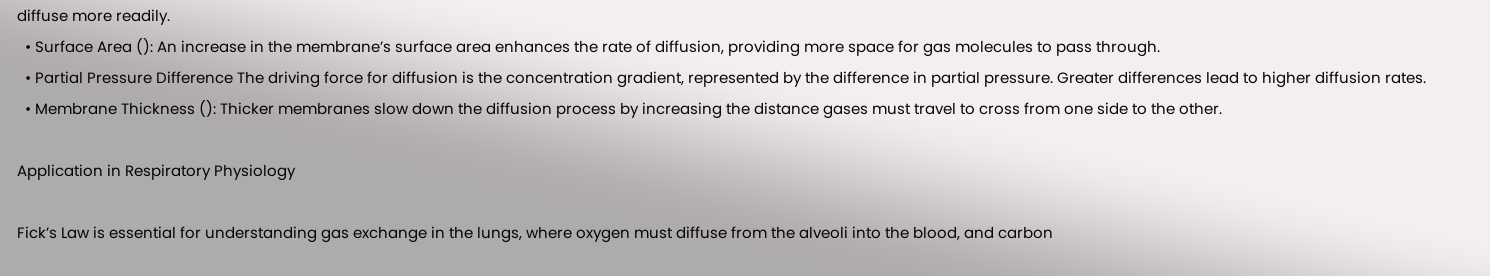diffuse more readily.
  • Surface Area (): An increase in the membrane’s surface area enhances the rate of diffusion, providing more space for gas molecules to pass through.
  • Partial Pressure Difference The driving force for diffusion is the concentration gradient, represented by the difference in partial pressure. Greater differences lead to higher diffusion rates.
  • Membrane Thickness (): Thicker membranes slow down the diffusion process by increasing the distance gases must travel to cross from one side to the other.

Application in Respiratory Physiology

Fick’s Law is essential for understanding gas exchange in the lungs, where oxygen must diffuse from the alveoli into the blood, and carbon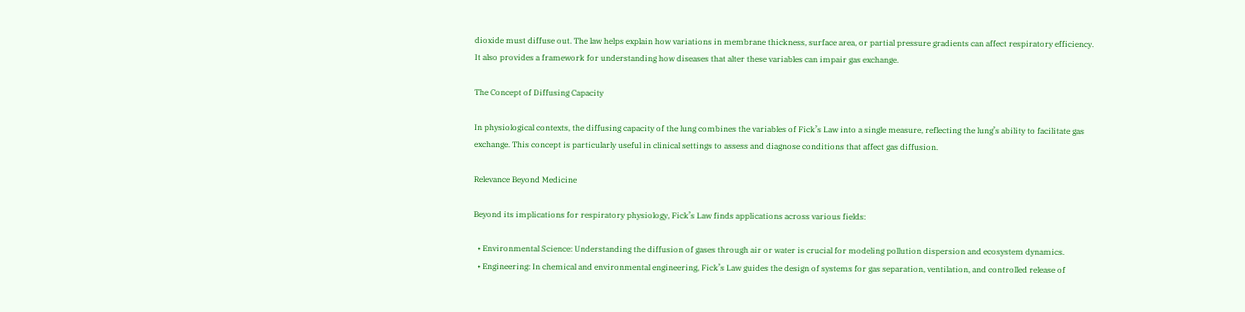dioxide must diffuse out. The law helps explain how variations in membrane thickness, surface area, or partial pressure gradients can affect respiratory efficiency. It also provides a framework for understanding how diseases that alter these variables can impair gas exchange.

The Concept of Diffusing Capacity

In physiological contexts, the diffusing capacity of the lung combines the variables of Fick’s Law into a single measure, reflecting the lung’s ability to facilitate gas exchange. This concept is particularly useful in clinical settings to assess and diagnose conditions that affect gas diffusion.

Relevance Beyond Medicine

Beyond its implications for respiratory physiology, Fick’s Law finds applications across various fields:

  • Environmental Science: Understanding the diffusion of gases through air or water is crucial for modeling pollution dispersion and ecosystem dynamics.
  • Engineering: In chemical and environmental engineering, Fick’s Law guides the design of systems for gas separation, ventilation, and controlled release of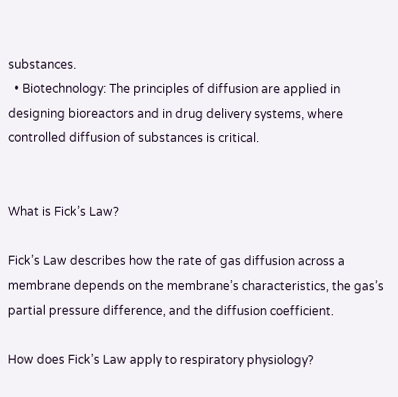substances.
  • Biotechnology: The principles of diffusion are applied in designing bioreactors and in drug delivery systems, where controlled diffusion of substances is critical.


What is Fick’s Law?

Fick’s Law describes how the rate of gas diffusion across a membrane depends on the membrane’s characteristics, the gas’s partial pressure difference, and the diffusion coefficient.

How does Fick’s Law apply to respiratory physiology?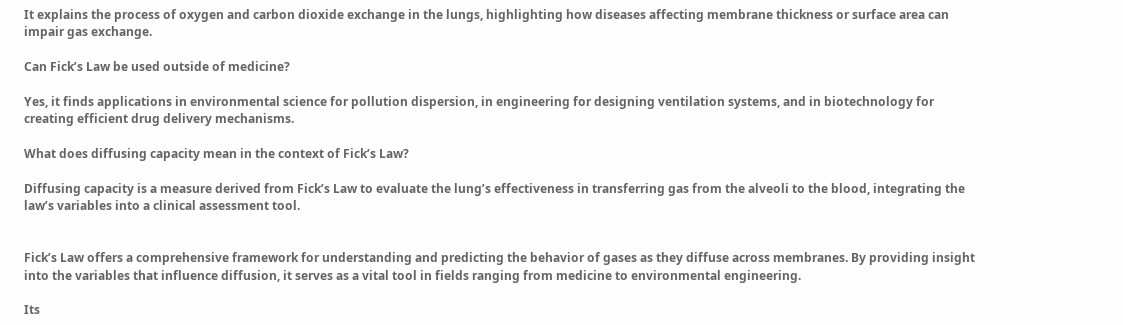It explains the process of oxygen and carbon dioxide exchange in the lungs, highlighting how diseases affecting membrane thickness or surface area can impair gas exchange.

Can Fick’s Law be used outside of medicine?

Yes, it finds applications in environmental science for pollution dispersion, in engineering for designing ventilation systems, and in biotechnology for creating efficient drug delivery mechanisms.

What does diffusing capacity mean in the context of Fick’s Law?

Diffusing capacity is a measure derived from Fick’s Law to evaluate the lung’s effectiveness in transferring gas from the alveoli to the blood, integrating the law’s variables into a clinical assessment tool.


Fick’s Law offers a comprehensive framework for understanding and predicting the behavior of gases as they diffuse across membranes. By providing insight into the variables that influence diffusion, it serves as a vital tool in fields ranging from medicine to environmental engineering.

Its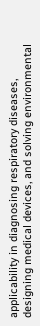applicability in diagnosing respiratory diseases, designing medical devices, and solving environmental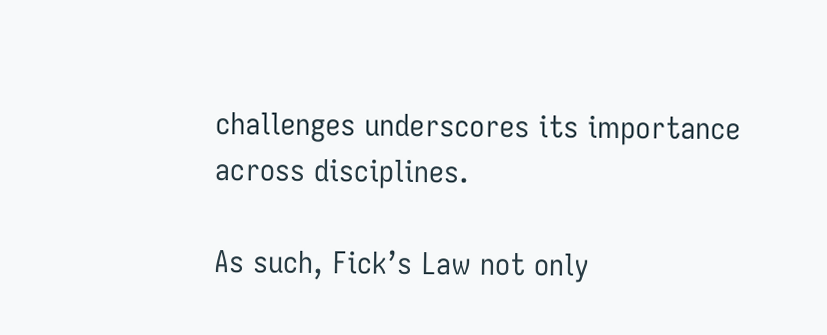challenges underscores its importance across disciplines.

As such, Fick’s Law not only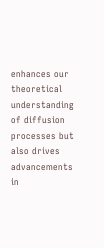enhances our theoretical understanding of diffusion processes but also drives advancements in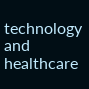technology and healthcare